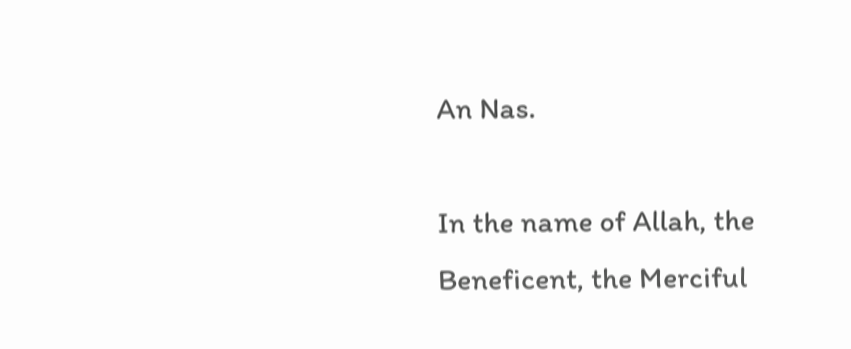An Nas.

In the name of Allah, the Beneficent, the Merciful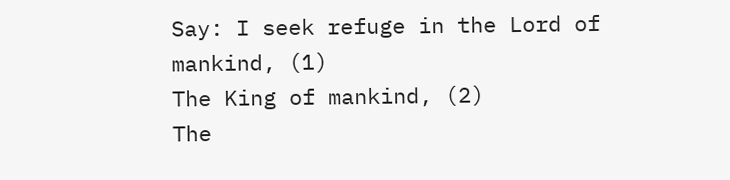Say: I seek refuge in the Lord of mankind, (1)
The King of mankind, (2)
The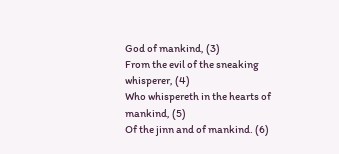God of mankind, (3)
From the evil of the sneaking whisperer, (4)
Who whispereth in the hearts of mankind, (5)
Of the jinn and of mankind. (6)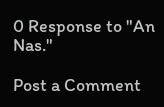0 Response to "An Nas."

Post a Comment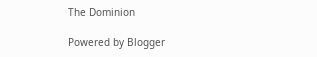The Dominion

Powered by Blogger